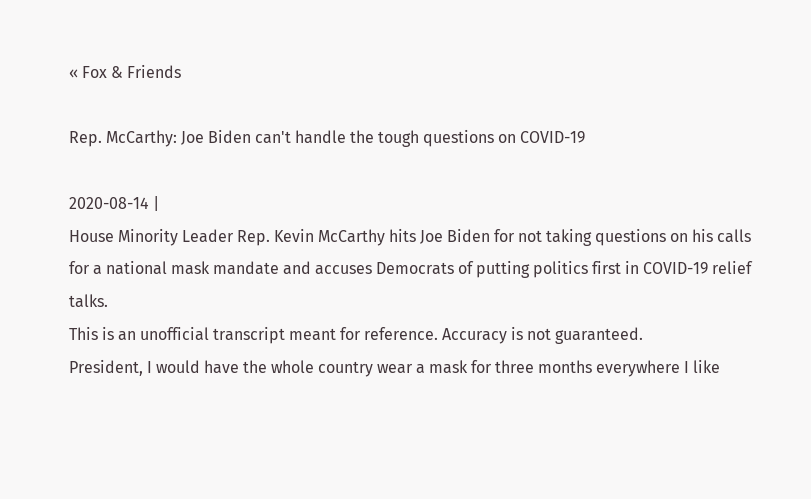« Fox & Friends

Rep. McCarthy: Joe Biden can't handle the tough questions on COVID-19

2020-08-14 |
House Minority Leader Rep. Kevin McCarthy hits Joe Biden for not taking questions on his calls for a national mask mandate and accuses Democrats of putting politics first in COVID-19 relief talks.
This is an unofficial transcript meant for reference. Accuracy is not guaranteed.
President, I would have the whole country wear a mask for three months everywhere I like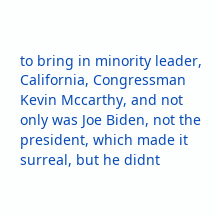to bring in minority leader, California, Congressman Kevin Mccarthy, and not only was Joe Biden, not the president, which made it surreal, but he didnt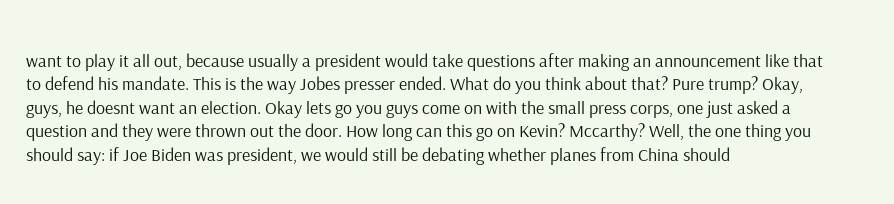want to play it all out, because usually a president would take questions after making an announcement like that to defend his mandate. This is the way Jobes presser ended. What do you think about that? Pure trump? Okay, guys, he doesnt want an election. Okay lets go you guys come on with the small press corps, one just asked a question and they were thrown out the door. How long can this go on Kevin? Mccarthy? Well, the one thing you should say: if Joe Biden was president, we would still be debating whether planes from China should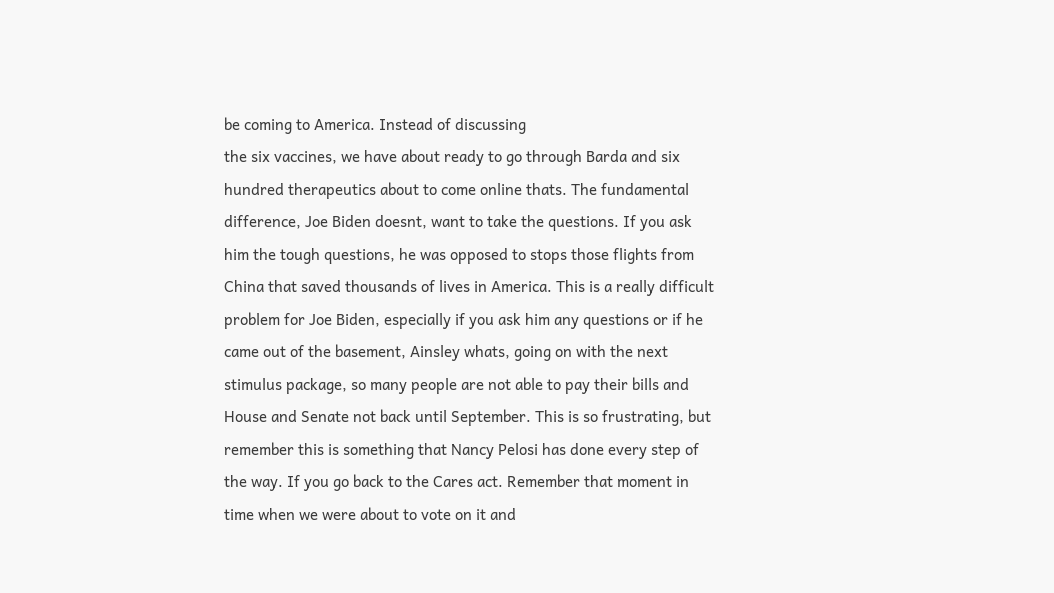be coming to America. Instead of discussing
the six vaccines, we have about ready to go through Barda and six hundred therapeutics about to come online thats. The fundamental difference, Joe Biden doesnt, want to take the questions. If you ask him the tough questions, he was opposed to stops those flights from China that saved thousands of lives in America. This is a really difficult problem for Joe Biden, especially if you ask him any questions or if he came out of the basement, Ainsley whats, going on with the next stimulus package, so many people are not able to pay their bills and House and Senate not back until September. This is so frustrating, but remember this is something that Nancy Pelosi has done every step of the way. If you go back to the Cares act. Remember that moment in time when we were about to vote on it and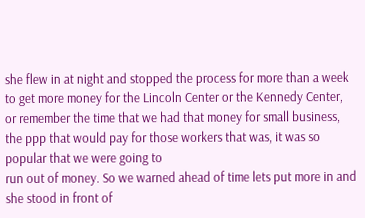she flew in at night and stopped the process for more than a week to get more money for the Lincoln Center or the Kennedy Center, or remember the time that we had that money for small business, the ppp that would pay for those workers that was, it was so popular that we were going to
run out of money. So we warned ahead of time lets put more in and she stood in front of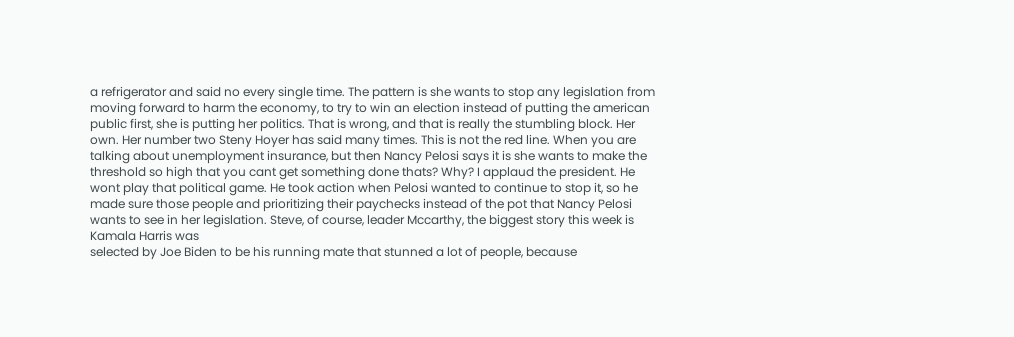a refrigerator and said no every single time. The pattern is she wants to stop any legislation from moving forward to harm the economy, to try to win an election instead of putting the american public first, she is putting her politics. That is wrong, and that is really the stumbling block. Her own. Her number two Steny Hoyer has said many times. This is not the red line. When you are talking about unemployment insurance, but then Nancy Pelosi says it is she wants to make the threshold so high that you cant get something done thats? Why? I applaud the president. He wont play that political game. He took action when Pelosi wanted to continue to stop it, so he made sure those people and prioritizing their paychecks instead of the pot that Nancy Pelosi wants to see in her legislation. Steve, of course, leader Mccarthy, the biggest story this week is Kamala Harris was
selected by Joe Biden to be his running mate that stunned a lot of people, because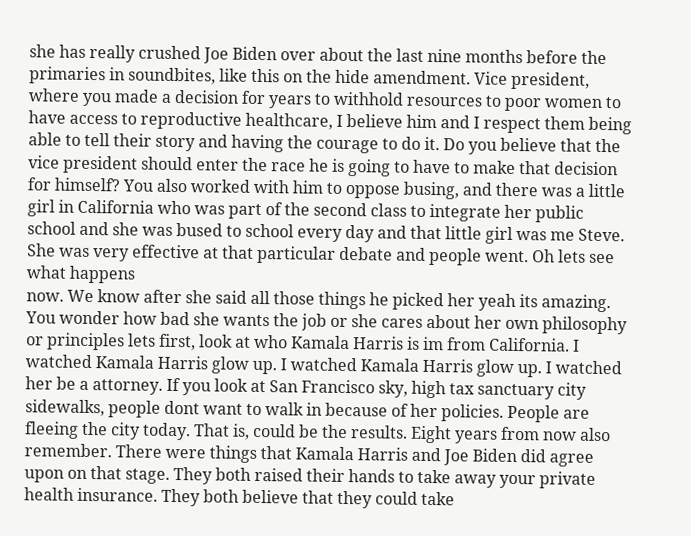she has really crushed Joe Biden over about the last nine months before the primaries in soundbites, like this on the hide amendment. Vice president, where you made a decision for years to withhold resources to poor women to have access to reproductive healthcare, I believe him and I respect them being able to tell their story and having the courage to do it. Do you believe that the vice president should enter the race he is going to have to make that decision for himself? You also worked with him to oppose busing, and there was a little girl in California who was part of the second class to integrate her public school and she was bused to school every day and that little girl was me Steve. She was very effective at that particular debate and people went. Oh lets see what happens
now. We know after she said all those things he picked her yeah its amazing. You wonder how bad she wants the job or she cares about her own philosophy or principles lets first, look at who Kamala Harris is im from California. I watched Kamala Harris glow up. I watched Kamala Harris glow up. I watched her be a attorney. If you look at San Francisco sky, high tax sanctuary city sidewalks, people dont want to walk in because of her policies. People are fleeing the city today. That is, could be the results. Eight years from now also remember. There were things that Kamala Harris and Joe Biden did agree upon on that stage. They both raised their hands to take away your private health insurance. They both believe that they could take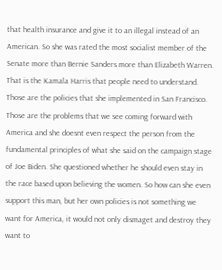that health insurance and give it to an illegal instead of an American. So she was rated the most socialist member of the Senate more than Bernie Sanders more than Elizabeth Warren.
That is the Kamala Harris that people need to understand. Those are the policies that she implemented in San Francisco. Those are the problems that we see coming forward with America and she doesnt even respect the person from the fundamental principles of what she said on the campaign stage of Joe Biden. She questioned whether he should even stay in the race based upon believing the women. So how can she even support this man, but her own policies is not something we want for America, it would not only dismaget and destroy they want to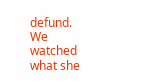defund. We watched what she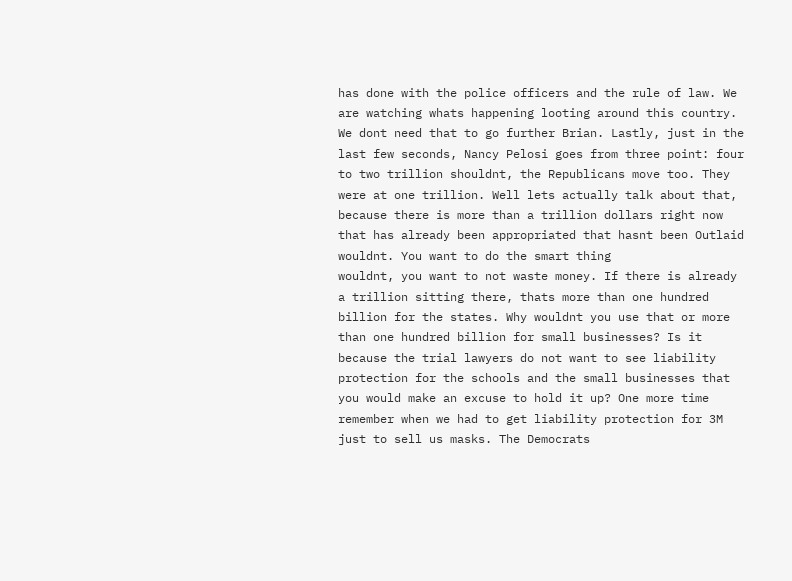has done with the police officers and the rule of law. We are watching whats happening looting around this country. We dont need that to go further Brian. Lastly, just in the last few seconds, Nancy Pelosi goes from three point: four to two trillion shouldnt, the Republicans move too. They were at one trillion. Well lets actually talk about that, because there is more than a trillion dollars right now that has already been appropriated that hasnt been Outlaid wouldnt. You want to do the smart thing
wouldnt, you want to not waste money. If there is already a trillion sitting there, thats more than one hundred billion for the states. Why wouldnt you use that or more than one hundred billion for small businesses? Is it because the trial lawyers do not want to see liability protection for the schools and the small businesses that you would make an excuse to hold it up? One more time remember when we had to get liability protection for 3M just to sell us masks. The Democrats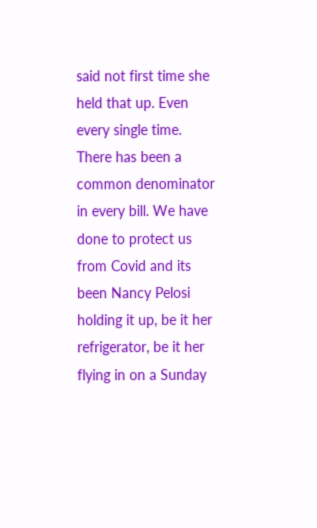said not first time she held that up. Even every single time. There has been a common denominator in every bill. We have done to protect us from Covid and its been Nancy Pelosi holding it up, be it her refrigerator, be it her flying in on a Sunday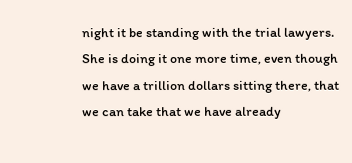night it be standing with the trial lawyers. She is doing it one more time, even though we have a trillion dollars sitting there, that we can take that we have already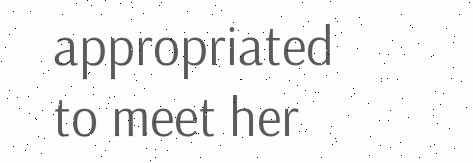appropriated to meet her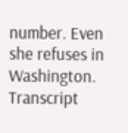number. Even she refuses in Washington.
Transcript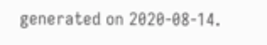generated on 2020-08-14.